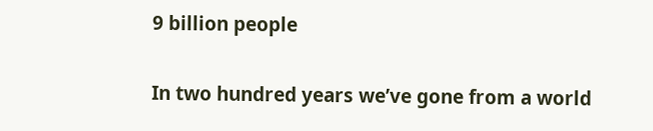9 billion people

In two hundred years we’ve gone from a world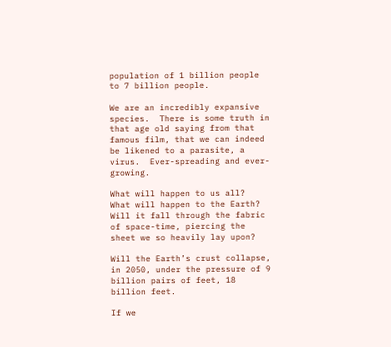population of 1 billion people to 7 billion people.

We are an incredibly expansive species.  There is some truth in that age old saying from that famous film, that we can indeed be likened to a parasite, a virus.  Ever-spreading and ever-growing.

What will happen to us all?  What will happen to the Earth?  Will it fall through the fabric of space-time, piercing the sheet we so heavily lay upon?

Will the Earth’s crust collapse, in 2050, under the pressure of 9 billion pairs of feet, 18 billion feet.

If we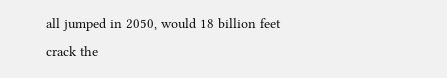all jumped in 2050, would 18 billion feet crack the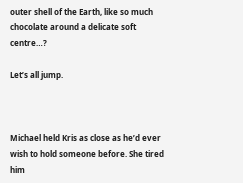outer shell of the Earth, like so much chocolate around a delicate soft centre…?

Let’s all jump.



Michael held Kris as close as he’d ever wish to hold someone before. She tired him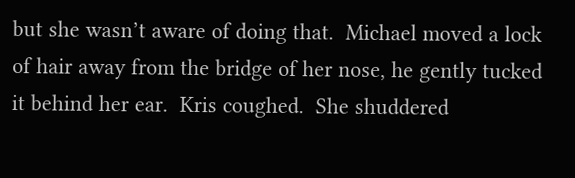but she wasn’t aware of doing that.  Michael moved a lock of hair away from the bridge of her nose, he gently tucked it behind her ear.  Kris coughed.  She shuddered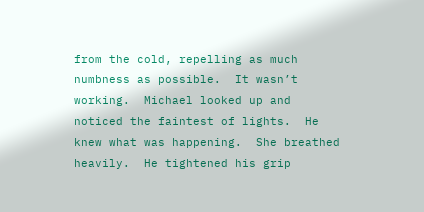from the cold, repelling as much numbness as possible.  It wasn’t working.  Michael looked up and noticed the faintest of lights.  He knew what was happening.  She breathed heavily.  He tightened his grip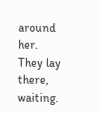around her. They lay there, waiting.